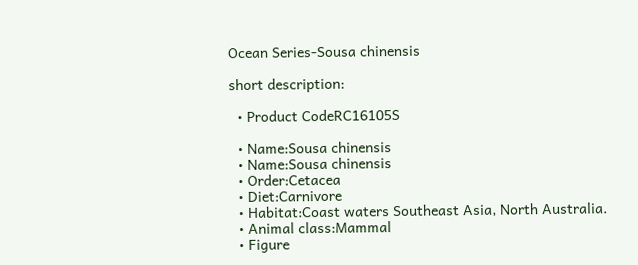Ocean Series-Sousa chinensis

short description:

  • Product CodeRC16105S

  • Name:Sousa chinensis
  • Name:Sousa chinensis
  • Order:Cetacea
  • Diet:Carnivore
  • Habitat:Coast waters Southeast Asia, North Australia.
  • Animal class:Mammal
  • Figure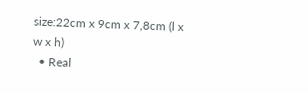size:22cm x 9cm x 7,8cm (l x w x h)
  • Real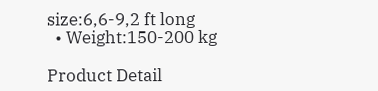size:6,6-9,2 ft long
  • Weight:150-200 kg

Product Detail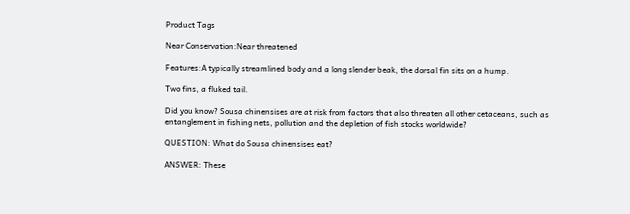Product Tags

Near Conservation:Near threatened

Features:A typically streamlined body and a long slender beak, the dorsal fin sits on a hump.

Two fins, a fluked tail.

Did you know? Sousa chinensises are at risk from factors that also threaten all other cetaceans, such as entanglement in fishing nets, pollution and the depletion of fish stocks worldwide?

QUESTION: What do Sousa chinensises eat?

ANSWER: These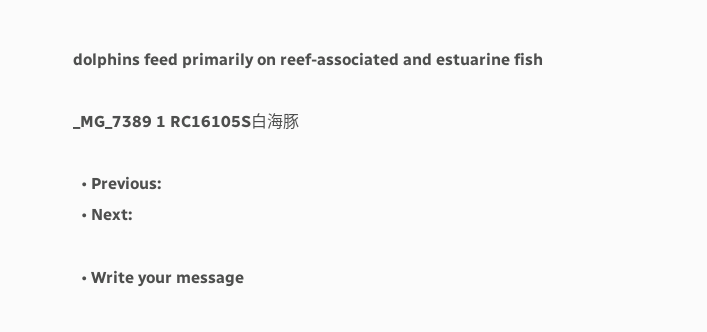dolphins feed primarily on reef-associated and estuarine fish

_MG_7389 1 RC16105S白海豚

  • Previous:
  • Next:

  • Write your message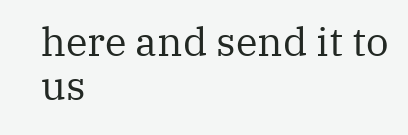here and send it to us